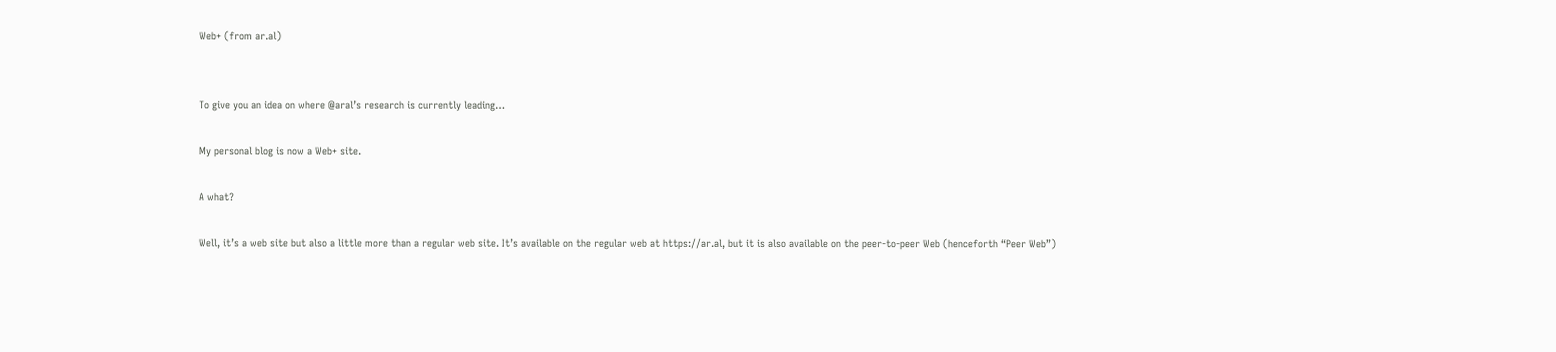Web+ (from ar.al)


To give you an idea on where @aral’s research is currently leading…

My personal blog is now a Web+ site.

A what?

Well, it’s a web site but also a little more than a regular web site. It’s available on the regular web at https://ar.al, but it is also available on the peer-to-peer Web (henceforth “Peer Web”)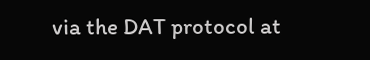via the DAT protocol at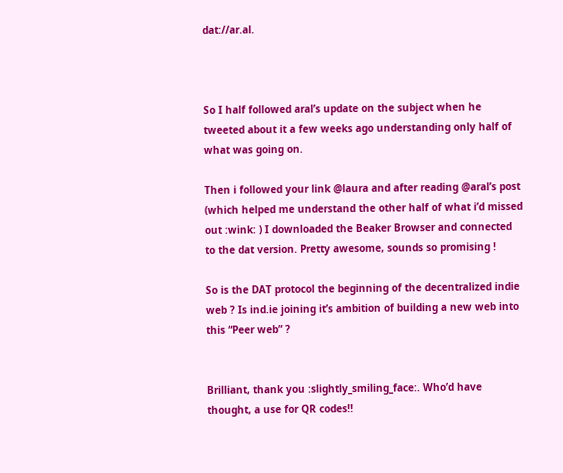dat://ar.al.



So I half followed aral’s update on the subject when he tweeted about it a few weeks ago understanding only half of what was going on.

Then i followed your link @laura and after reading @aral’s post (which helped me understand the other half of what i’d missed out :wink: ) I downloaded the Beaker Browser and connected to the dat version. Pretty awesome, sounds so promising !

So is the DAT protocol the beginning of the decentralized indie web ? Is ind.ie joining it’s ambition of building a new web into this “Peer web” ?


Brilliant, thank you :slightly_smiling_face:. Who’d have thought, a use for QR codes!!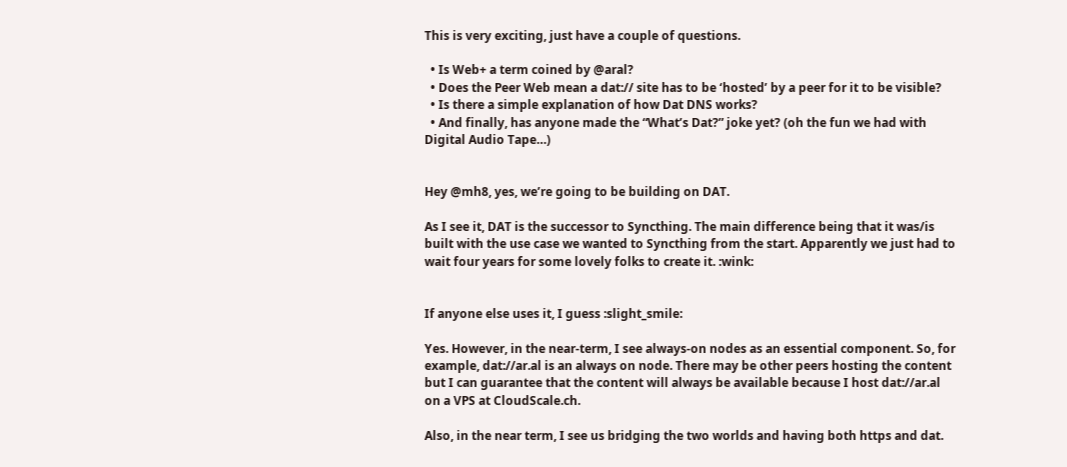This is very exciting, just have a couple of questions.

  • Is Web+ a term coined by @aral?
  • Does the Peer Web mean a dat:// site has to be ‘hosted’ by a peer for it to be visible?
  • Is there a simple explanation of how Dat DNS works?
  • And finally, has anyone made the “What’s Dat?” joke yet? (oh the fun we had with Digital Audio Tape…)


Hey @mh8, yes, we’re going to be building on DAT.

As I see it, DAT is the successor to Syncthing. The main difference being that it was/is built with the use case we wanted to Syncthing from the start. Apparently we just had to wait four years for some lovely folks to create it. :wink:


If anyone else uses it, I guess :slight_smile:

Yes. However, in the near-term, I see always-on nodes as an essential component. So, for example, dat://ar.al is an always on node. There may be other peers hosting the content but I can guarantee that the content will always be available because I host dat://ar.al on a VPS at CloudScale.ch.

Also, in the near term, I see us bridging the two worlds and having both https and dat.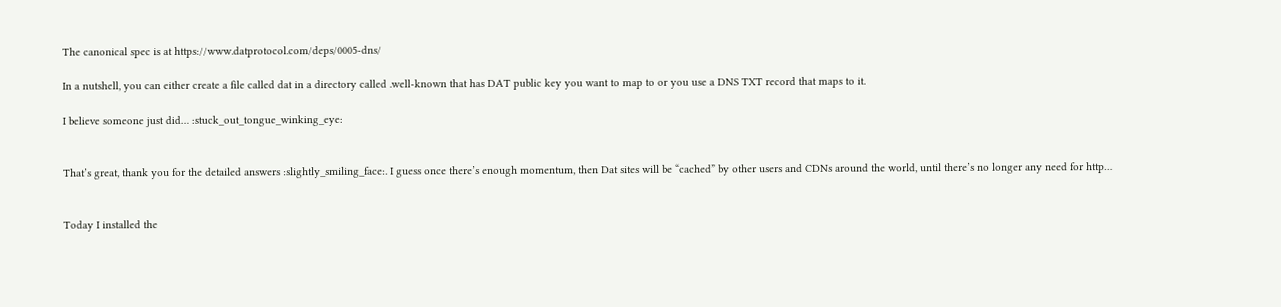The canonical spec is at https://www.datprotocol.com/deps/0005-dns/

In a nutshell, you can either create a file called dat in a directory called .well-known that has DAT public key you want to map to or you use a DNS TXT record that maps to it.

I believe someone just did… :stuck_out_tongue_winking_eye:


That’s great, thank you for the detailed answers :slightly_smiling_face:. I guess once there’s enough momentum, then Dat sites will be “cached” by other users and CDNs around the world, until there’s no longer any need for http…


Today I installed the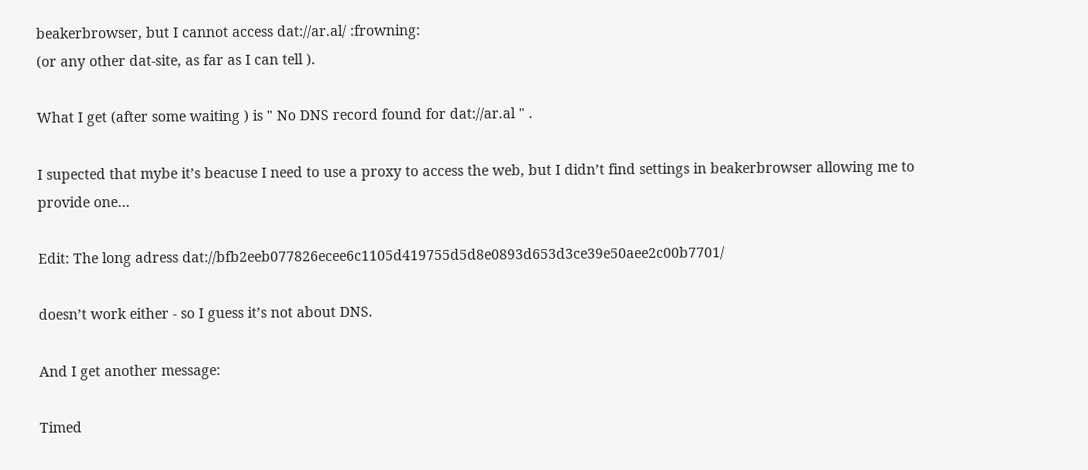beakerbrowser, but I cannot access dat://ar.al/ :frowning:
(or any other dat-site, as far as I can tell ).

What I get (after some waiting ) is " No DNS record found for dat://ar.al " .

I supected that mybe it’s beacuse I need to use a proxy to access the web, but I didn’t find settings in beakerbrowser allowing me to provide one…

Edit: The long adress dat://bfb2eeb077826ecee6c1105d419755d5d8e0893d653d3ce39e50aee2c00b7701/

doesn’t work either - so I guess it’s not about DNS.

And I get another message:

Timed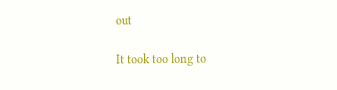out

It took too long to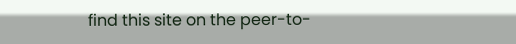find this site on the peer-to-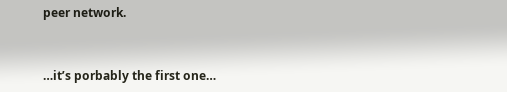peer network.


…it’s porbably the first one…